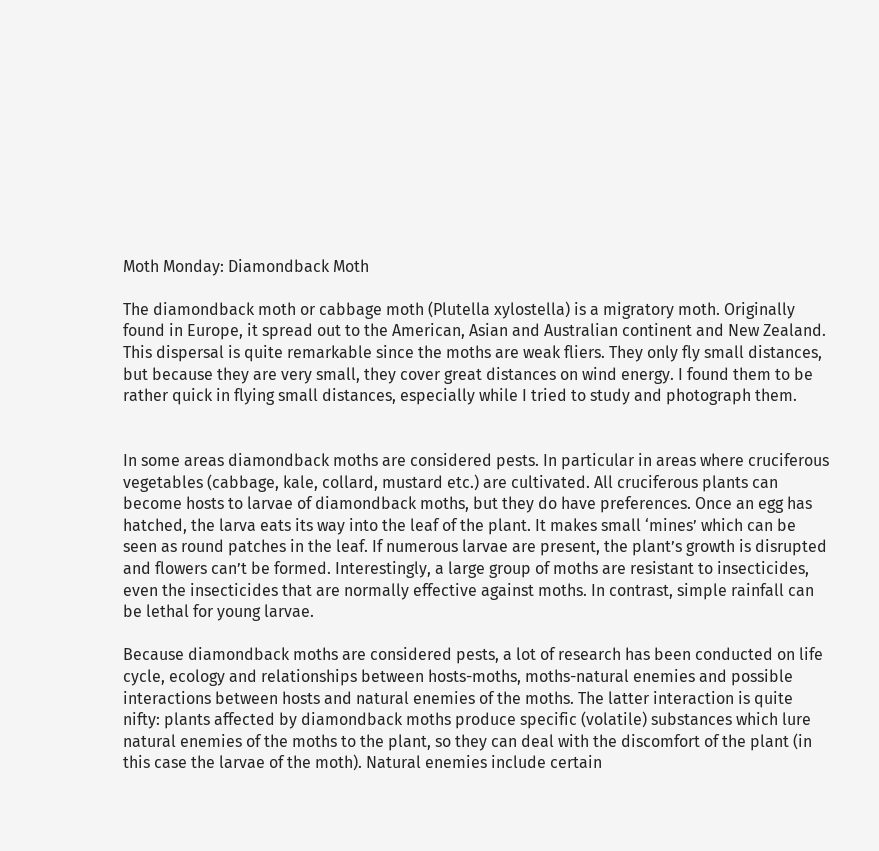Moth Monday: Diamondback Moth

The diamondback moth or cabbage moth (Plutella xylostella) is a migratory moth. Originally found in Europe, it spread out to the American, Asian and Australian continent and New Zealand. This dispersal is quite remarkable since the moths are weak fliers. They only fly small distances, but because they are very small, they cover great distances on wind energy. I found them to be rather quick in flying small distances, especially while I tried to study and photograph them.


In some areas diamondback moths are considered pests. In particular in areas where cruciferous vegetables (cabbage, kale, collard, mustard etc.) are cultivated. All cruciferous plants can become hosts to larvae of diamondback moths, but they do have preferences. Once an egg has hatched, the larva eats its way into the leaf of the plant. It makes small ‘mines’ which can be seen as round patches in the leaf. If numerous larvae are present, the plant’s growth is disrupted and flowers can’t be formed. Interestingly, a large group of moths are resistant to insecticides, even the insecticides that are normally effective against moths. In contrast, simple rainfall can be lethal for young larvae.

Because diamondback moths are considered pests, a lot of research has been conducted on life cycle, ecology and relationships between hosts-moths, moths-natural enemies and possible interactions between hosts and natural enemies of the moths. The latter interaction is quite nifty: plants affected by diamondback moths produce specific (volatile) substances which lure natural enemies of the moths to the plant, so they can deal with the discomfort of the plant (in this case the larvae of the moth). Natural enemies include certain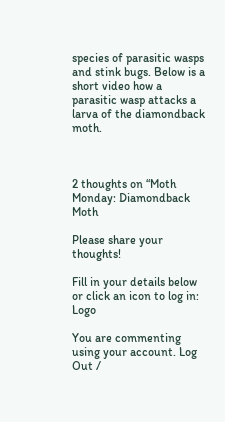species of parasitic wasps and stink bugs. Below is a short video how a parasitic wasp attacks a larva of the diamondback moth.



2 thoughts on “Moth Monday: Diamondback Moth

Please share your thoughts!

Fill in your details below or click an icon to log in: Logo

You are commenting using your account. Log Out /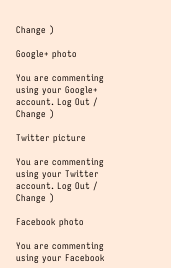Change )

Google+ photo

You are commenting using your Google+ account. Log Out /  Change )

Twitter picture

You are commenting using your Twitter account. Log Out /  Change )

Facebook photo

You are commenting using your Facebook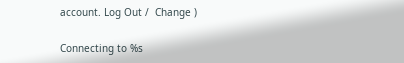account. Log Out /  Change )

Connecting to %s